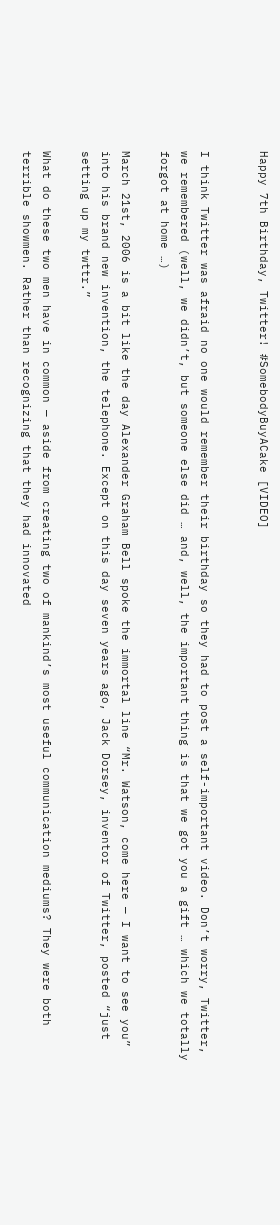Happy 7th Birthday, Twitter! #SomebodyBuyACake [VIDEO]


I think Twitter was afraid no one would remember their birthday so they had to post a self-important video. Don’t worry, Twitter, we remembered (well, we didn’t, but someone else did … and, well, the important thing is that we got you a gift … which we totally forgot at home …)

March 21st, 2006 is a bit like the day Alexander Graham Bell spoke the immortal line “Mr. Watson, come here — I want to see you” into his brand new invention, the telephone. Except on this day seven years ago, Jack Dorsey, inventor of Twitter, posted “just setting up my twttr.”

What do these two men have in common — aside from creating two of mankind’s most useful communication mediums? They were both terrible showmen. Rather than recognizing that they had innovated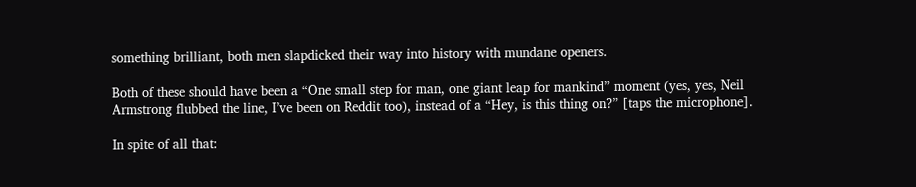something brilliant, both men slapdicked their way into history with mundane openers.

Both of these should have been a “One small step for man, one giant leap for mankind” moment (yes, yes, Neil Armstrong flubbed the line, I’ve been on Reddit too), instead of a “Hey, is this thing on?” [taps the microphone].

In spite of all that: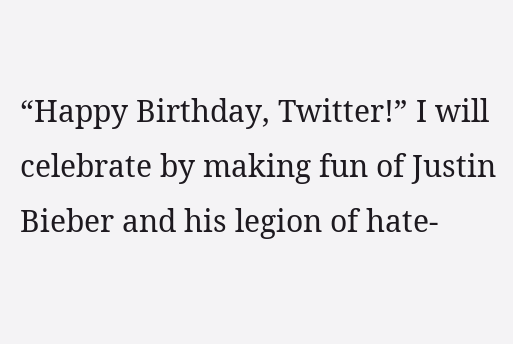“Happy Birthday, Twitter!” I will celebrate by making fun of Justin Bieber and his legion of hate-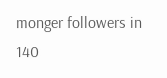monger followers in 140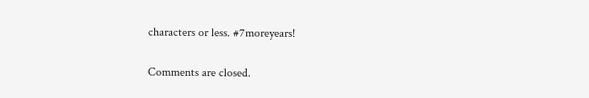characters or less. #7moreyears!

Comments are closed.